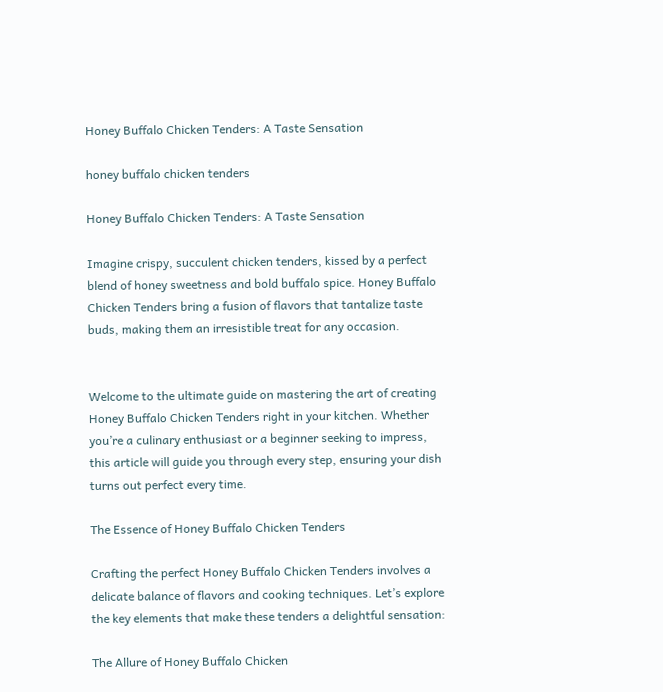Honey Buffalo Chicken Tenders: A Taste Sensation

honey buffalo chicken tenders

Honey Buffalo Chicken Tenders: A Taste Sensation

Imagine crispy, succulent chicken tenders, kissed by a perfect blend of honey sweetness and bold buffalo spice. Honey Buffalo Chicken Tenders bring a fusion of flavors that tantalize taste buds, making them an irresistible treat for any occasion.


Welcome to the ultimate guide on mastering the art of creating Honey Buffalo Chicken Tenders right in your kitchen. Whether you’re a culinary enthusiast or a beginner seeking to impress, this article will guide you through every step, ensuring your dish turns out perfect every time.

The Essence of Honey Buffalo Chicken Tenders

Crafting the perfect Honey Buffalo Chicken Tenders involves a delicate balance of flavors and cooking techniques. Let’s explore the key elements that make these tenders a delightful sensation:

The Allure of Honey Buffalo Chicken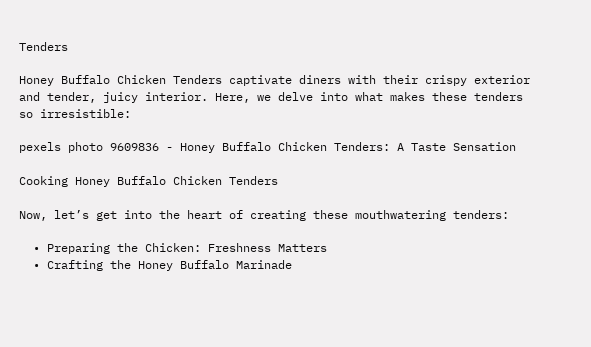Tenders

Honey Buffalo Chicken Tenders captivate diners with their crispy exterior and tender, juicy interior. Here, we delve into what makes these tenders so irresistible:

pexels photo 9609836 - Honey Buffalo Chicken Tenders: A Taste Sensation

Cooking Honey Buffalo Chicken Tenders

Now, let’s get into the heart of creating these mouthwatering tenders:

  • Preparing the Chicken: Freshness Matters
  • Crafting the Honey Buffalo Marinade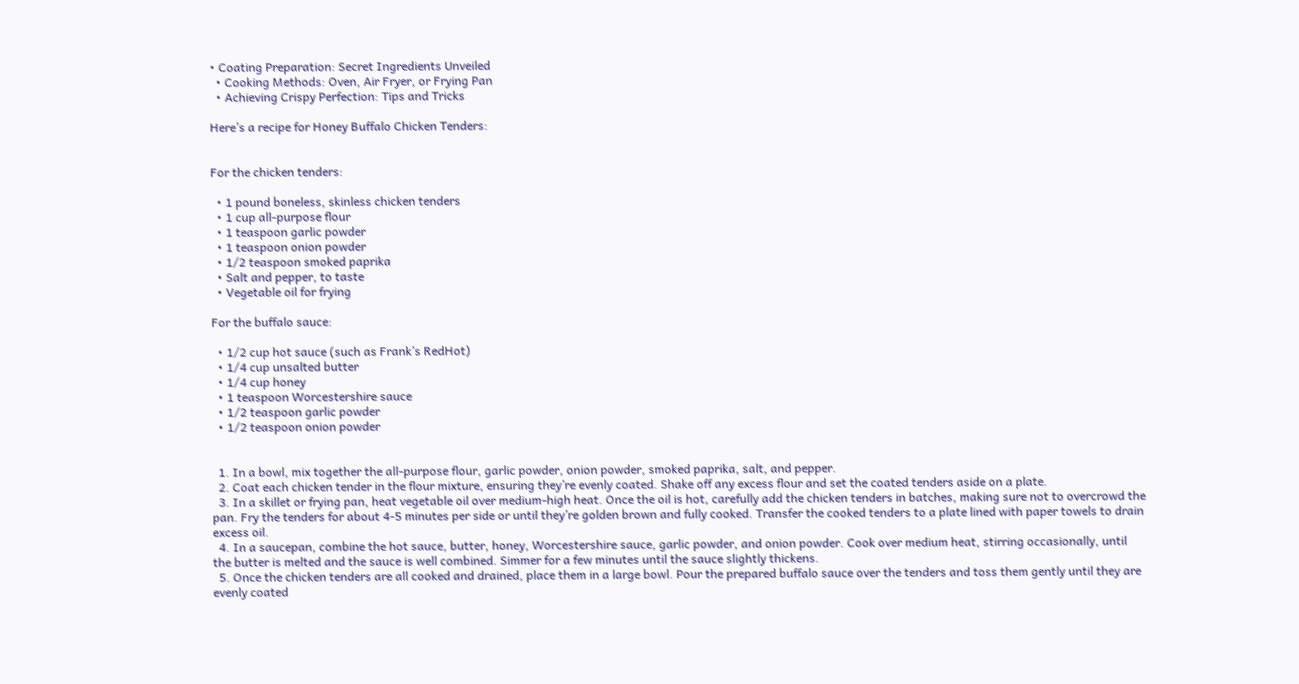• Coating Preparation: Secret Ingredients Unveiled
  • Cooking Methods: Oven, Air Fryer, or Frying Pan
  • Achieving Crispy Perfection: Tips and Tricks

Here’s a recipe for Honey Buffalo Chicken Tenders:


For the chicken tenders:

  • 1 pound boneless, skinless chicken tenders
  • 1 cup all-purpose flour
  • 1 teaspoon garlic powder
  • 1 teaspoon onion powder
  • 1/2 teaspoon smoked paprika
  • Salt and pepper, to taste
  • Vegetable oil for frying

For the buffalo sauce:

  • 1/2 cup hot sauce (such as Frank’s RedHot)
  • 1/4 cup unsalted butter
  • 1/4 cup honey
  • 1 teaspoon Worcestershire sauce
  • 1/2 teaspoon garlic powder
  • 1/2 teaspoon onion powder


  1. In a bowl, mix together the all-purpose flour, garlic powder, onion powder, smoked paprika, salt, and pepper.
  2. Coat each chicken tender in the flour mixture, ensuring they’re evenly coated. Shake off any excess flour and set the coated tenders aside on a plate.
  3. In a skillet or frying pan, heat vegetable oil over medium-high heat. Once the oil is hot, carefully add the chicken tenders in batches, making sure not to overcrowd the pan. Fry the tenders for about 4-5 minutes per side or until they’re golden brown and fully cooked. Transfer the cooked tenders to a plate lined with paper towels to drain excess oil.
  4. In a saucepan, combine the hot sauce, butter, honey, Worcestershire sauce, garlic powder, and onion powder. Cook over medium heat, stirring occasionally, until the butter is melted and the sauce is well combined. Simmer for a few minutes until the sauce slightly thickens.
  5. Once the chicken tenders are all cooked and drained, place them in a large bowl. Pour the prepared buffalo sauce over the tenders and toss them gently until they are evenly coated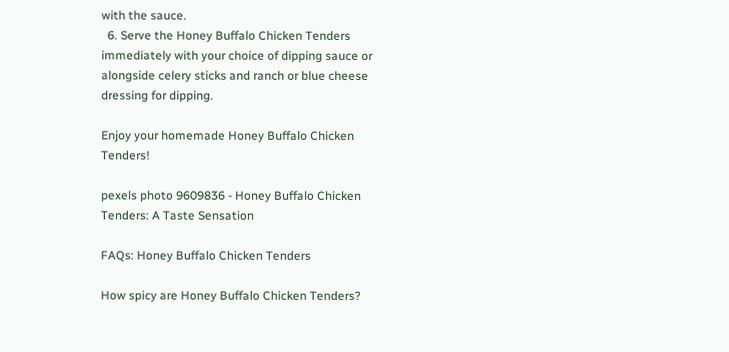with the sauce.
  6. Serve the Honey Buffalo Chicken Tenders immediately with your choice of dipping sauce or alongside celery sticks and ranch or blue cheese dressing for dipping.

Enjoy your homemade Honey Buffalo Chicken Tenders!

pexels photo 9609836 - Honey Buffalo Chicken Tenders: A Taste Sensation

FAQs: Honey Buffalo Chicken Tenders

How spicy are Honey Buffalo Chicken Tenders?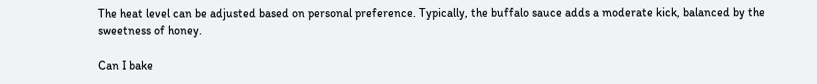The heat level can be adjusted based on personal preference. Typically, the buffalo sauce adds a moderate kick, balanced by the sweetness of honey.

Can I bake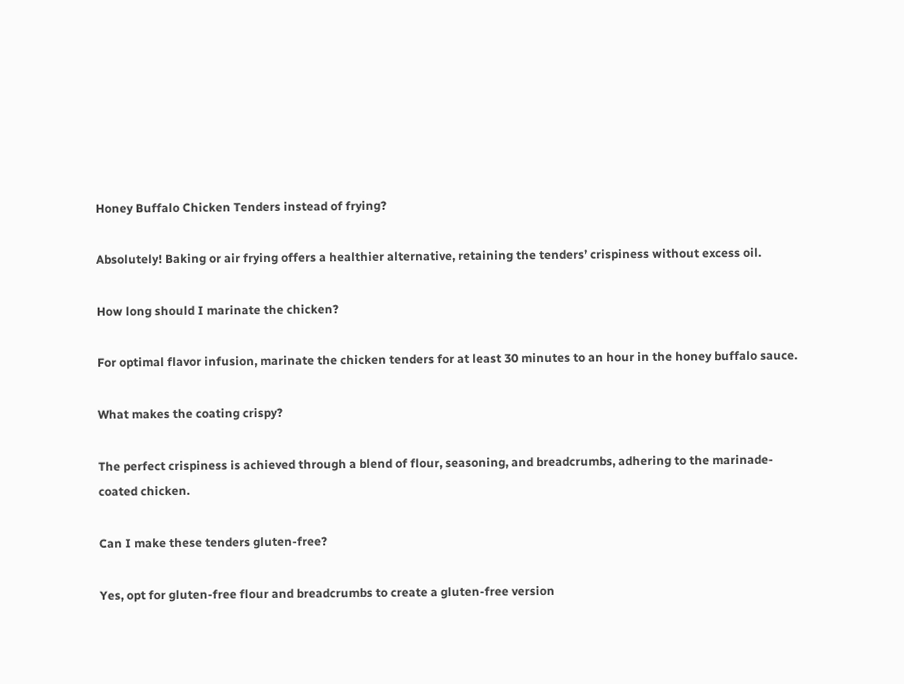Honey Buffalo Chicken Tenders instead of frying?

Absolutely! Baking or air frying offers a healthier alternative, retaining the tenders’ crispiness without excess oil.

How long should I marinate the chicken?

For optimal flavor infusion, marinate the chicken tenders for at least 30 minutes to an hour in the honey buffalo sauce.

What makes the coating crispy?

The perfect crispiness is achieved through a blend of flour, seasoning, and breadcrumbs, adhering to the marinade-coated chicken.

Can I make these tenders gluten-free?

Yes, opt for gluten-free flour and breadcrumbs to create a gluten-free version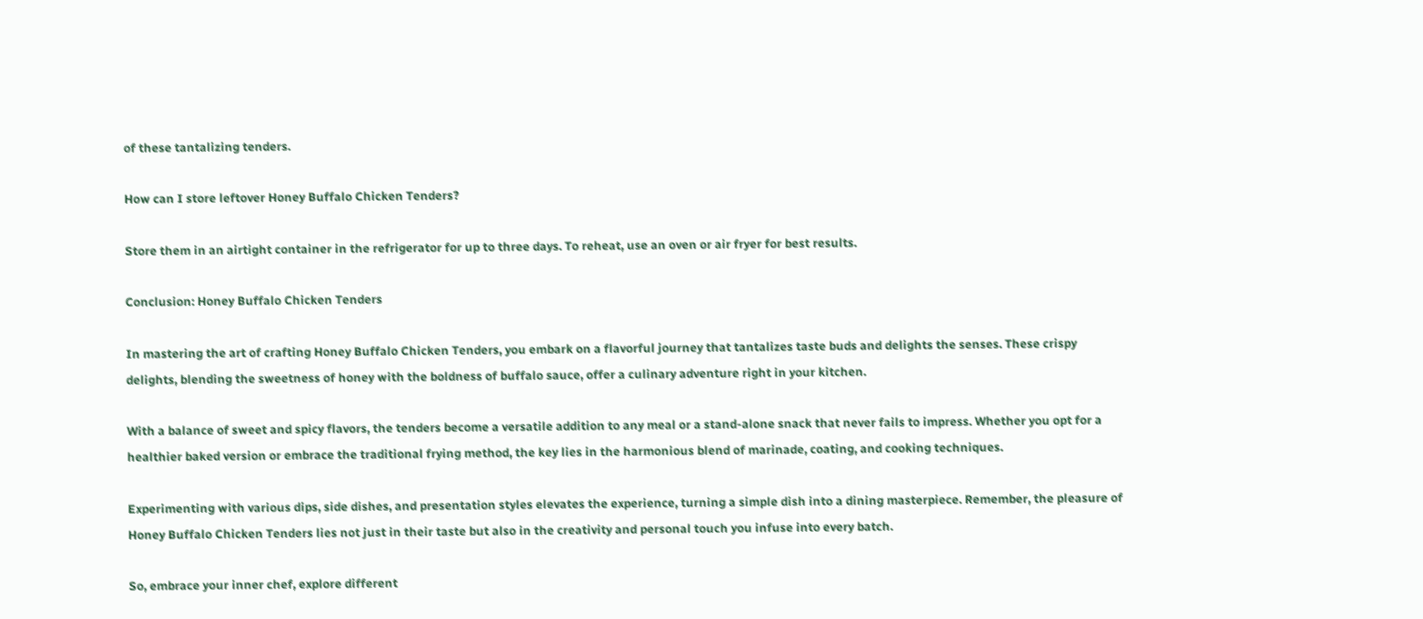of these tantalizing tenders.

How can I store leftover Honey Buffalo Chicken Tenders?

Store them in an airtight container in the refrigerator for up to three days. To reheat, use an oven or air fryer for best results.

Conclusion: Honey Buffalo Chicken Tenders

In mastering the art of crafting Honey Buffalo Chicken Tenders, you embark on a flavorful journey that tantalizes taste buds and delights the senses. These crispy delights, blending the sweetness of honey with the boldness of buffalo sauce, offer a culinary adventure right in your kitchen.

With a balance of sweet and spicy flavors, the tenders become a versatile addition to any meal or a stand-alone snack that never fails to impress. Whether you opt for a healthier baked version or embrace the traditional frying method, the key lies in the harmonious blend of marinade, coating, and cooking techniques.

Experimenting with various dips, side dishes, and presentation styles elevates the experience, turning a simple dish into a dining masterpiece. Remember, the pleasure of Honey Buffalo Chicken Tenders lies not just in their taste but also in the creativity and personal touch you infuse into every batch.

So, embrace your inner chef, explore different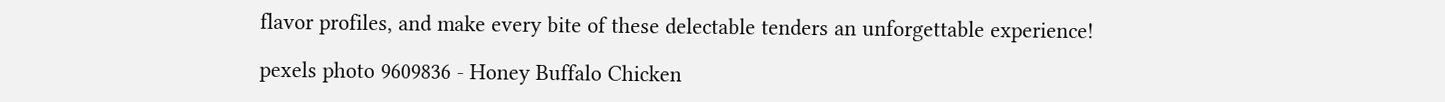flavor profiles, and make every bite of these delectable tenders an unforgettable experience!

pexels photo 9609836 - Honey Buffalo Chicken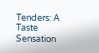Tenders: A Taste Sensation